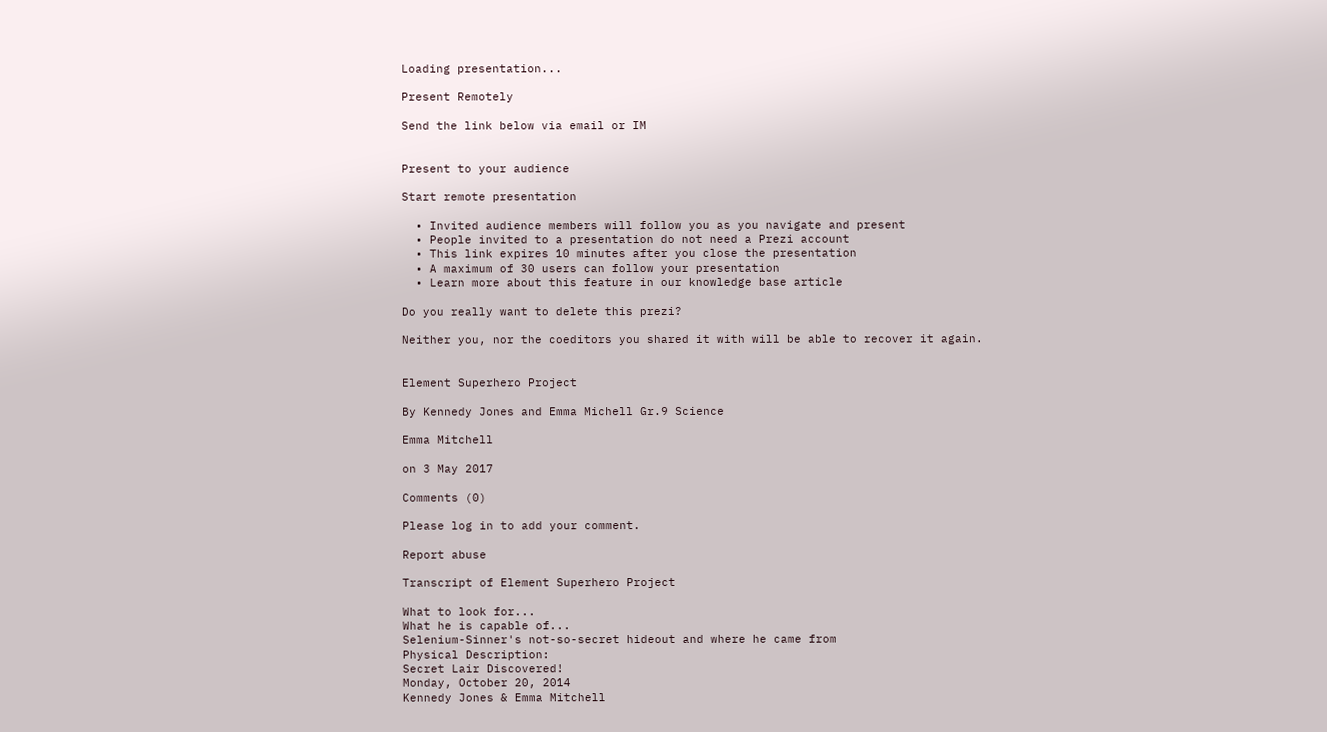Loading presentation...

Present Remotely

Send the link below via email or IM


Present to your audience

Start remote presentation

  • Invited audience members will follow you as you navigate and present
  • People invited to a presentation do not need a Prezi account
  • This link expires 10 minutes after you close the presentation
  • A maximum of 30 users can follow your presentation
  • Learn more about this feature in our knowledge base article

Do you really want to delete this prezi?

Neither you, nor the coeditors you shared it with will be able to recover it again.


Element Superhero Project

By Kennedy Jones and Emma Michell Gr.9 Science

Emma Mitchell

on 3 May 2017

Comments (0)

Please log in to add your comment.

Report abuse

Transcript of Element Superhero Project

What to look for...
What he is capable of...
Selenium-Sinner's not-so-secret hideout and where he came from
Physical Description:
Secret Lair Discovered!
Monday, October 20, 2014
Kennedy Jones & Emma Mitchell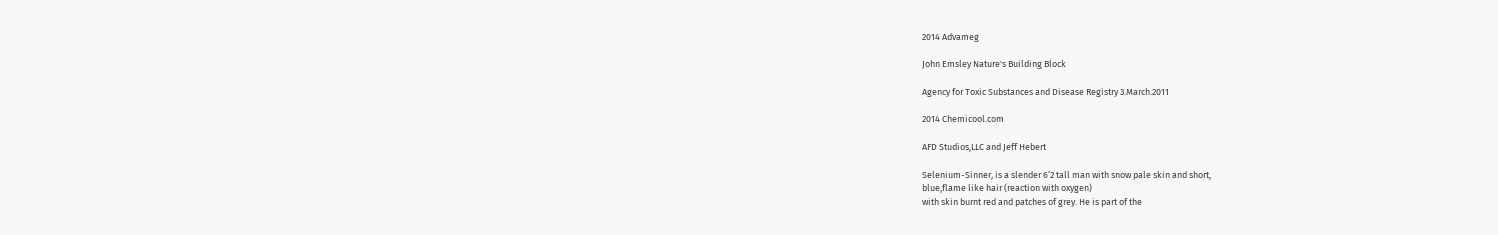2014 Advameg

John Emsley Nature's Building Block

Agency for Toxic Substances and Disease Registry 3.March.2011

2014 Chemicool.com

AFD Studios,LLC and Jeff Hebert

Selenium-Sinner, is a slender 6’2 tall man with snow pale skin and short,
blue,flame like hair (reaction with oxygen)
with skin burnt red and patches of grey. He is part of the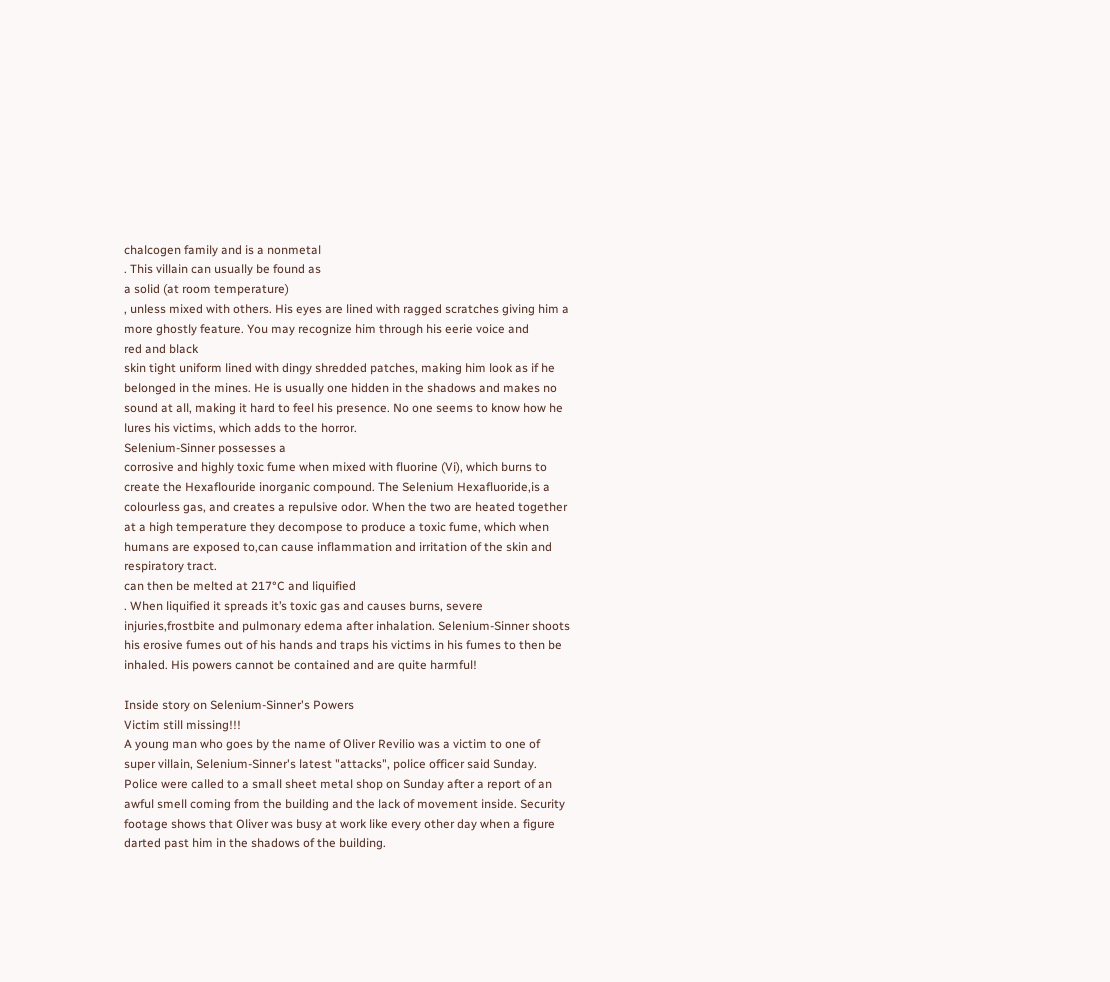chalcogen family and is a nonmetal
. This villain can usually be found as
a solid (at room temperature)
, unless mixed with others. His eyes are lined with ragged scratches giving him a more ghostly feature. You may recognize him through his eerie voice and
red and black
skin tight uniform lined with dingy shredded patches, making him look as if he belonged in the mines. He is usually one hidden in the shadows and makes no sound at all, making it hard to feel his presence. No one seems to know how he lures his victims, which adds to the horror.
Selenium-Sinner possesses a
corrosive and highly toxic fume when mixed with fluorine (Vi), which burns to create the Hexaflouride inorganic compound. The Selenium Hexafluoride,is a colourless gas, and creates a repulsive odor. When the two are heated together at a high temperature they decompose to produce a toxic fume, which when humans are exposed to,can cause inflammation and irritation of the skin and respiratory tract.
can then be melted at 217°C and liquified
. When liquified it spreads it’s toxic gas and causes burns, severe injuries,frostbite and pulmonary edema after inhalation. Selenium-Sinner shoots his erosive fumes out of his hands and traps his victims in his fumes to then be inhaled. His powers cannot be contained and are quite harmful!

Inside story on Selenium-Sinner's Powers
Victim still missing!!!
A young man who goes by the name of Oliver Revilio was a victim to one of super villain, Selenium-Sinner's latest "attacks", police officer said Sunday. Police were called to a small sheet metal shop on Sunday after a report of an awful smell coming from the building and the lack of movement inside. Security footage shows that Oliver was busy at work like every other day when a figure darted past him in the shadows of the building.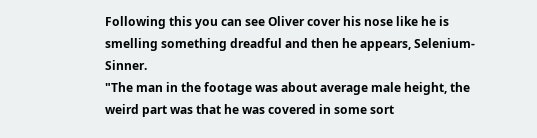Following this you can see Oliver cover his nose like he is smelling something dreadful and then he appears, Selenium-Sinner.
"The man in the footage was about average male height, the weird part was that he was covered in some sort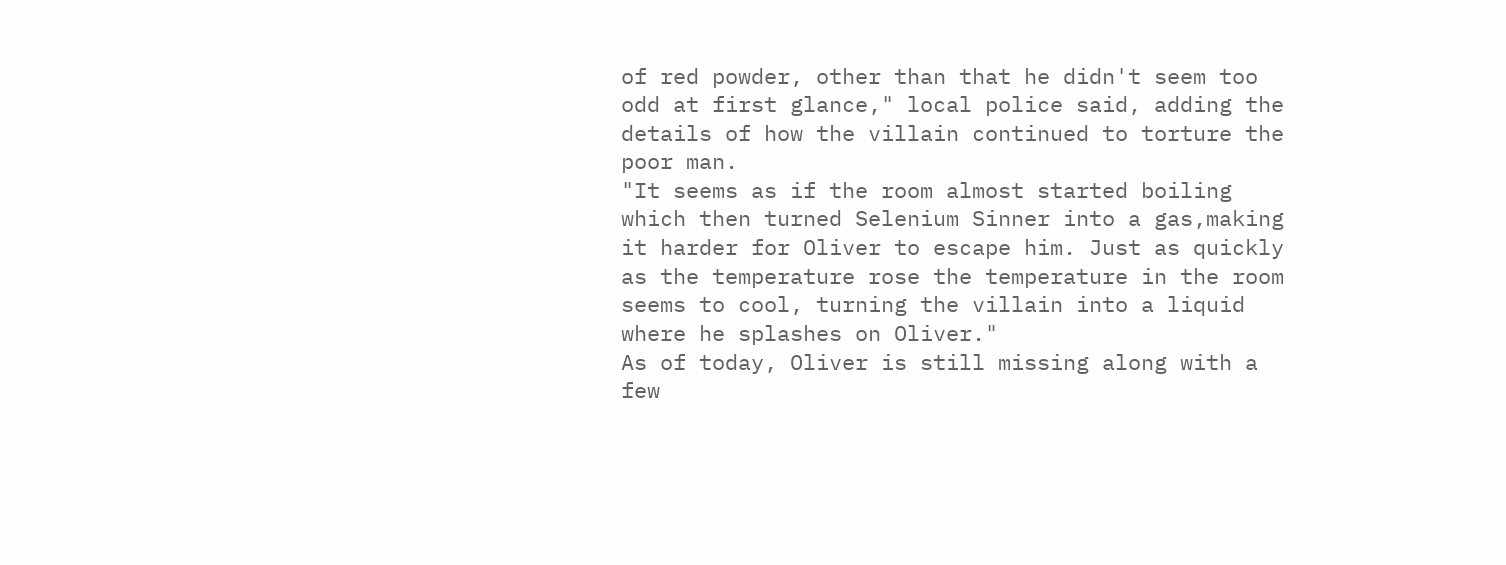of red powder, other than that he didn't seem too odd at first glance," local police said, adding the details of how the villain continued to torture the poor man.
"It seems as if the room almost started boiling which then turned Selenium Sinner into a gas,making it harder for Oliver to escape him. Just as quickly as the temperature rose the temperature in the room seems to cool, turning the villain into a liquid where he splashes on Oliver."
As of today, Oliver is still missing along with a few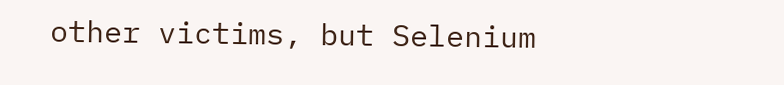other victims, but Selenium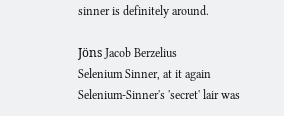sinner is definitely around.

Jöns Jacob Berzelius
Selenium Sinner, at it again
Selenium-Sinner's 'secret' lair was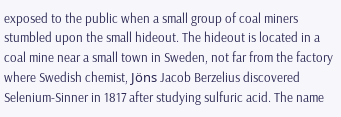exposed to the public when a small group of coal miners stumbled upon the small hideout. The hideout is located in a coal mine near a small town in Sweden, not far from the factory where Swedish chemist, Jöns Jacob Berzelius discovered Selenium-Sinner in 1817 after studying sulfuric acid. The name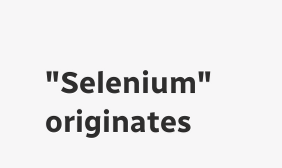"Selenium" originates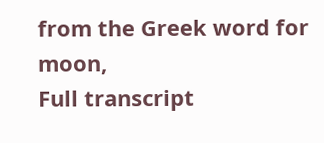from the Greek word for moon,
Full transcript